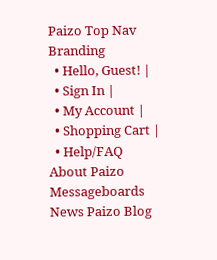Paizo Top Nav Branding
  • Hello, Guest! |
  • Sign In |
  • My Account |
  • Shopping Cart |
  • Help/FAQ
About Paizo Messageboards News Paizo Blog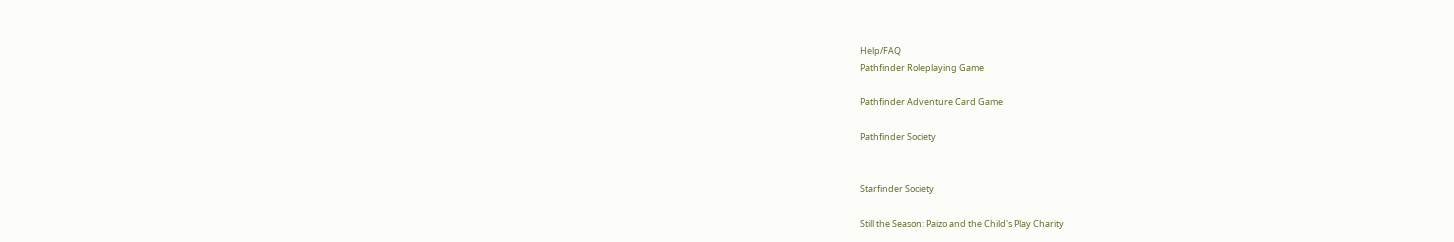Help/FAQ
Pathfinder Roleplaying Game

Pathfinder Adventure Card Game

Pathfinder Society


Starfinder Society

Still the Season: Paizo and the Child's Play Charity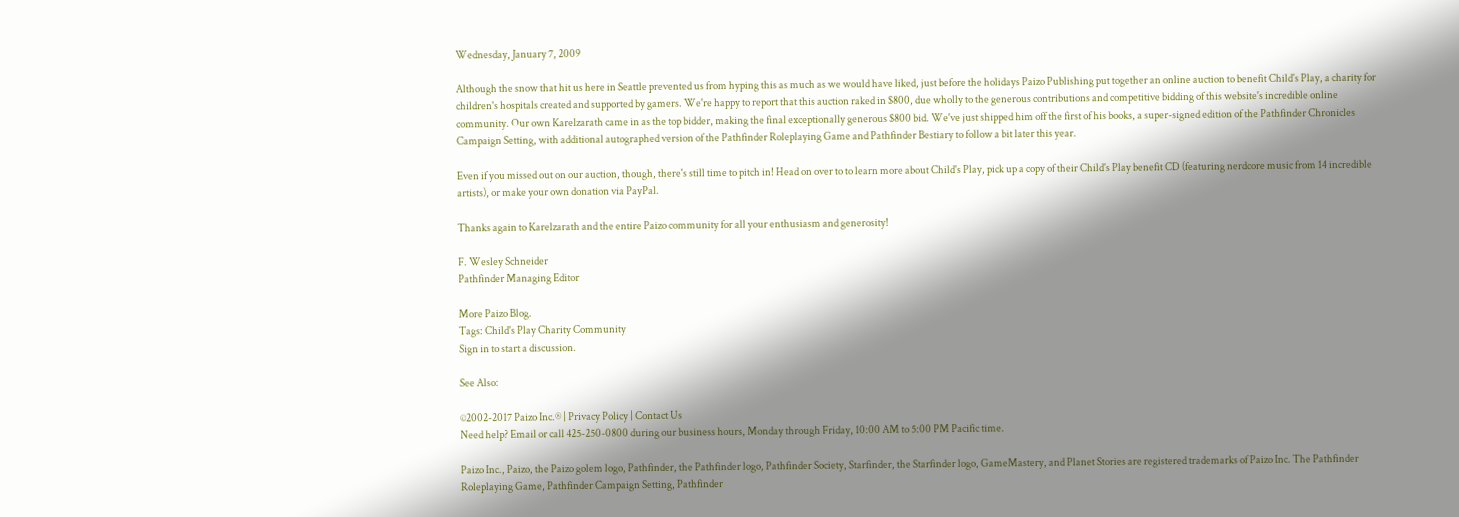Wednesday, January 7, 2009

Although the snow that hit us here in Seattle prevented us from hyping this as much as we would have liked, just before the holidays Paizo Publishing put together an online auction to benefit Child's Play, a charity for children's hospitals created and supported by gamers. We're happy to report that this auction raked in $800, due wholly to the generous contributions and competitive bidding of this website's incredible online community. Our own Karelzarath came in as the top bidder, making the final exceptionally generous $800 bid. We've just shipped him off the first of his books, a super-signed edition of the Pathfinder Chronicles Campaign Setting, with additional autographed version of the Pathfinder Roleplaying Game and Pathfinder Bestiary to follow a bit later this year.

Even if you missed out on our auction, though, there's still time to pitch in! Head on over to to learn more about Child's Play, pick up a copy of their Child's Play benefit CD (featuring nerdcore music from 14 incredible artists), or make your own donation via PayPal.

Thanks again to Karelzarath and the entire Paizo community for all your enthusiasm and generosity!

F. Wesley Schneider
Pathfinder Managing Editor

More Paizo Blog.
Tags: Child's Play Charity Community
Sign in to start a discussion.

See Also:

©2002-2017 Paizo Inc.® | Privacy Policy | Contact Us
Need help? Email or call 425-250-0800 during our business hours, Monday through Friday, 10:00 AM to 5:00 PM Pacific time.

Paizo Inc., Paizo, the Paizo golem logo, Pathfinder, the Pathfinder logo, Pathfinder Society, Starfinder, the Starfinder logo, GameMastery, and Planet Stories are registered trademarks of Paizo Inc. The Pathfinder Roleplaying Game, Pathfinder Campaign Setting, Pathfinder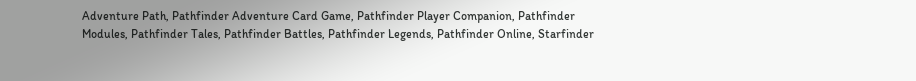Adventure Path, Pathfinder Adventure Card Game, Pathfinder Player Companion, Pathfinder Modules, Pathfinder Tales, Pathfinder Battles, Pathfinder Legends, Pathfinder Online, Starfinder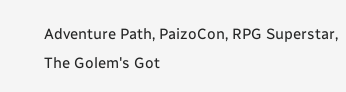Adventure Path, PaizoCon, RPG Superstar, The Golem's Got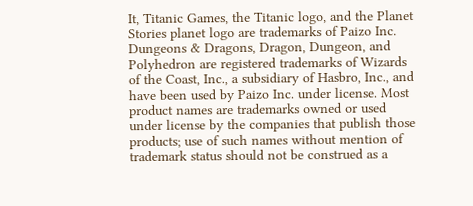It, Titanic Games, the Titanic logo, and the Planet Stories planet logo are trademarks of Paizo Inc. Dungeons & Dragons, Dragon, Dungeon, and Polyhedron are registered trademarks of Wizards of the Coast, Inc., a subsidiary of Hasbro, Inc., and have been used by Paizo Inc. under license. Most product names are trademarks owned or used under license by the companies that publish those products; use of such names without mention of trademark status should not be construed as a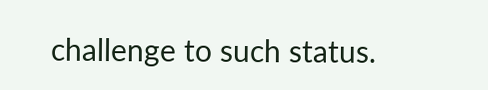challenge to such status.